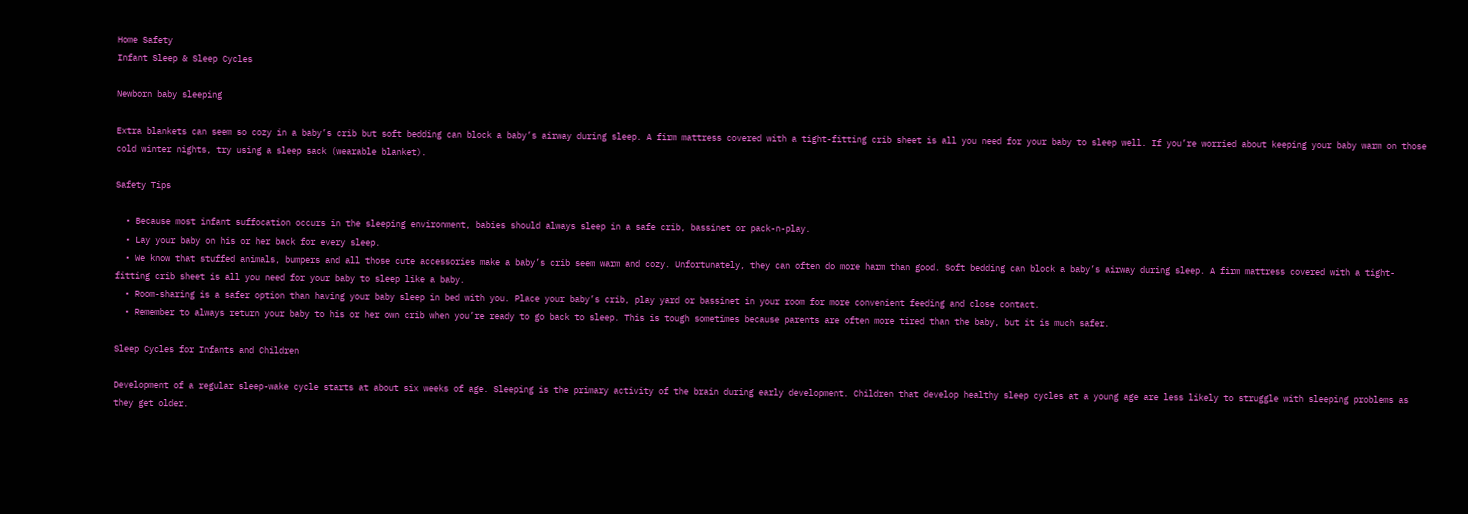Home Safety
Infant Sleep & Sleep Cycles

Newborn baby sleeping

Extra blankets can seem so cozy in a baby’s crib but soft bedding can block a baby’s airway during sleep. A firm mattress covered with a tight-fitting crib sheet is all you need for your baby to sleep well. If you’re worried about keeping your baby warm on those cold winter nights, try using a sleep sack (wearable blanket).

Safety Tips

  • Because most infant suffocation occurs in the sleeping environment, babies should always sleep in a safe crib, bassinet or pack-n-play.
  • Lay your baby on his or her back for every sleep.
  • We know that stuffed animals, bumpers and all those cute accessories make a baby’s crib seem warm and cozy. Unfortunately, they can often do more harm than good. Soft bedding can block a baby’s airway during sleep. A firm mattress covered with a tight-fitting crib sheet is all you need for your baby to sleep like a baby.
  • Room-sharing is a safer option than having your baby sleep in bed with you. Place your baby’s crib, play yard or bassinet in your room for more convenient feeding and close contact.
  • Remember to always return your baby to his or her own crib when you’re ready to go back to sleep. This is tough sometimes because parents are often more tired than the baby, but it is much safer.

Sleep Cycles for Infants and Children

Development of a regular sleep-wake cycle starts at about six weeks of age. Sleeping is the primary activity of the brain during early development. Children that develop healthy sleep cycles at a young age are less likely to struggle with sleeping problems as they get older.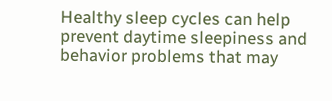Healthy sleep cycles can help prevent daytime sleepiness and behavior problems that may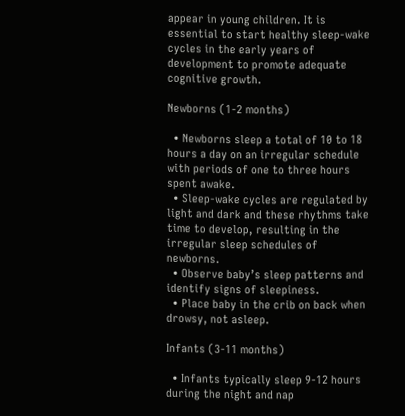appear in young children. It is essential to start healthy sleep-wake cycles in the early years of development to promote adequate cognitive growth.

Newborns (1-2 months)

  • Newborns sleep a total of 10 to 18 hours a day on an irregular schedule with periods of one to three hours spent awake.
  • Sleep-wake cycles are regulated by light and dark and these rhythms take time to develop, resulting in the irregular sleep schedules of newborns.
  • Observe baby’s sleep patterns and identify signs of sleepiness.
  • Place baby in the crib on back when drowsy, not asleep.

Infants (3-11 months)

  • Infants typically sleep 9-12 hours during the night and nap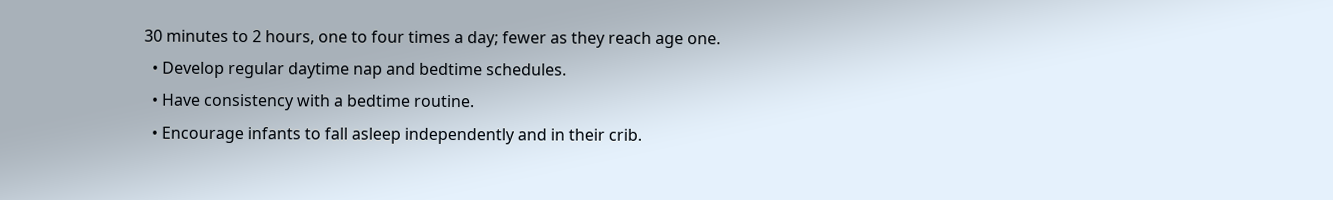30 minutes to 2 hours, one to four times a day; fewer as they reach age one.
  • Develop regular daytime nap and bedtime schedules.
  • Have consistency with a bedtime routine.
  • Encourage infants to fall asleep independently and in their crib.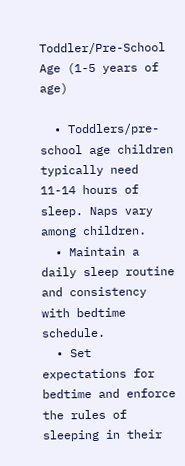Toddler/Pre-School Age (1-5 years of age)

  • Toddlers/pre-school age children typically need 11-14 hours of sleep. Naps vary among children.
  • Maintain a daily sleep routine and consistency with bedtime schedule.
  • Set expectations for bedtime and enforce the rules of sleeping in their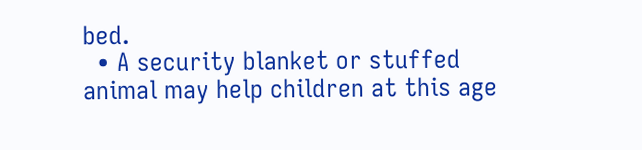bed.
  • A security blanket or stuffed animal may help children at this age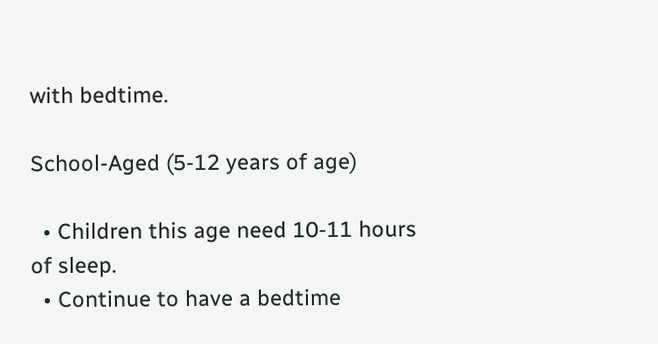with bedtime.

School-Aged (5-12 years of age)

  • Children this age need 10-11 hours of sleep.
  • Continue to have a bedtime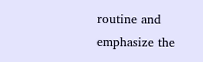routine and emphasize the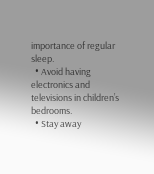importance of regular sleep.
  • Avoid having electronics and televisions in children’s bedrooms.
  • Stay away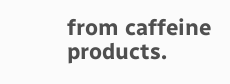from caffeine products.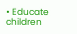• Educate children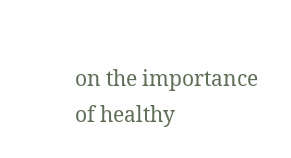on the importance of healthy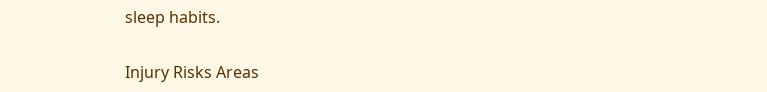sleep habits.

Injury Risks Areas